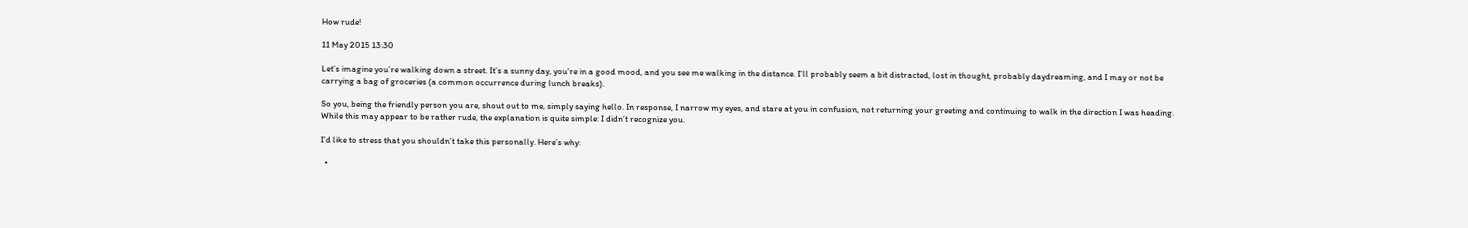How rude!

11 May 2015 13:30

Let’s imagine you’re walking down a street. It’s a sunny day, you’re in a good mood, and you see me walking in the distance. I’ll probably seem a bit distracted, lost in thought, probably daydreaming, and I may or not be carrying a bag of groceries (a common occurrence during lunch breaks).

So you, being the friendly person you are, shout out to me, simply saying hello. In response, I narrow my eyes, and stare at you in confusion, not returning your greeting and continuing to walk in the direction I was heading. While this may appear to be rather rude, the explanation is quite simple: I didn’t recognize you.

I’d like to stress that you shouldn’t take this personally. Here’s why:

  •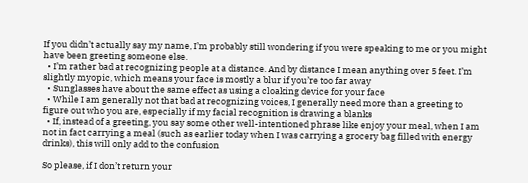If you didn’t actually say my name, I’m probably still wondering if you were speaking to me or you might have been greeting someone else.
  • I’m rather bad at recognizing people at a distance. And by distance I mean anything over 5 feet. I’m slightly myopic, which means your face is mostly a blur if you’re too far away
  • Sunglasses have about the same effect as using a cloaking device for your face
  • While I am generally not that bad at recognizing voices, I generally need more than a greeting to figure out who you are, especially if my facial recognition is drawing a blanks
  • If, instead of a greeting, you say some other well-intentioned phrase like enjoy your meal, when I am not in fact carrying a meal (such as earlier today when I was carrying a grocery bag filled with energy drinks), this will only add to the confusion

So please, if I don’t return your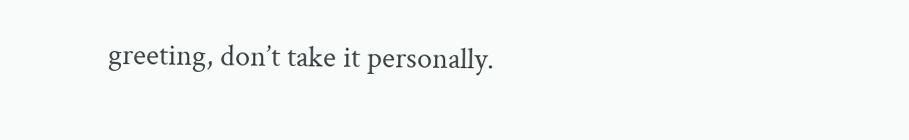greeting, don’t take it personally.